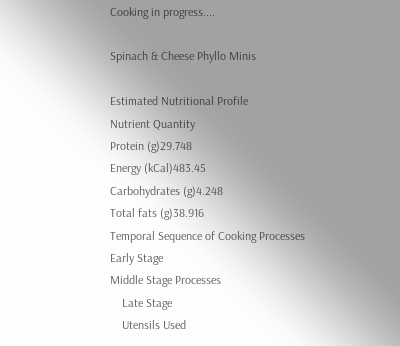Cooking in progress....

Spinach & Cheese Phyllo Minis

Estimated Nutritional Profile
Nutrient Quantity
Protein (g)29.748
Energy (kCal)483.45
Carbohydrates (g)4.248
Total fats (g)38.916
Temporal Sequence of Cooking Processes
Early Stage
Middle Stage Processes
    Late Stage
    Utensils Used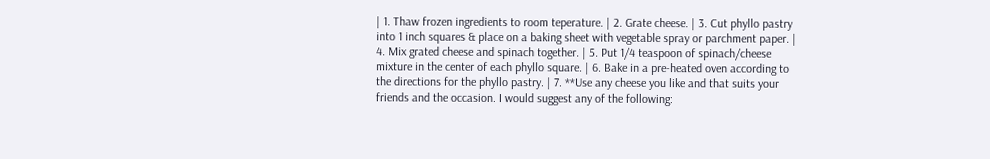| 1. Thaw frozen ingredients to room teperature. | 2. Grate cheese. | 3. Cut phyllo pastry into 1 inch squares & place on a baking sheet with vegetable spray or parchment paper. | 4. Mix grated cheese and spinach together. | 5. Put 1/4 teaspoon of spinach/cheese mixture in the center of each phyllo square. | 6. Bake in a pre-heated oven according to the directions for the phyllo pastry. | 7. **Use any cheese you like and that suits your friends and the occasion. I would suggest any of the following: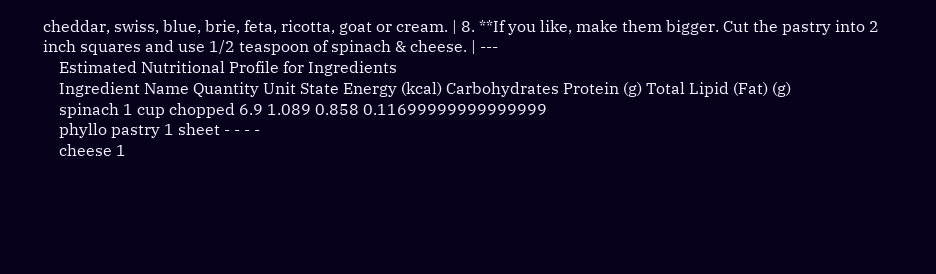cheddar, swiss, blue, brie, feta, ricotta, goat or cream. | 8. **If you like, make them bigger. Cut the pastry into 2 inch squares and use 1/2 teaspoon of spinach & cheese. | ---
    Estimated Nutritional Profile for Ingredients
    Ingredient Name Quantity Unit State Energy (kcal) Carbohydrates Protein (g) Total Lipid (Fat) (g)
    spinach 1 cup chopped 6.9 1.089 0.858 0.11699999999999999
    phyllo pastry 1 sheet - - - -
    cheese 1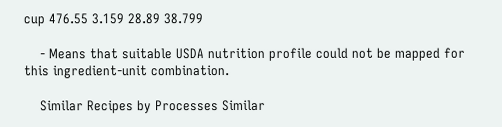cup 476.55 3.159 28.89 38.799

    - Means that suitable USDA nutrition profile could not be mapped for this ingredient-unit combination.

    Similar Recipes by Processes Similar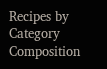Recipes by Category Composition